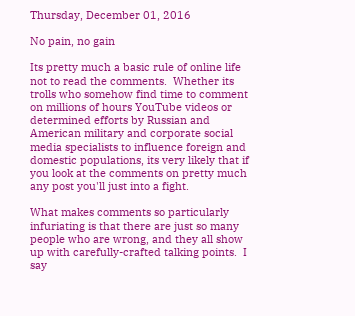Thursday, December 01, 2016

No pain, no gain

Its pretty much a basic rule of online life not to read the comments.  Whether its trolls who somehow find time to comment on millions of hours YouTube videos or determined efforts by Russian and American military and corporate social media specialists to influence foreign and domestic populations, its very likely that if you look at the comments on pretty much any post you'll just into a fight.

What makes comments so particularly infuriating is that there are just so many people who are wrong, and they all show up with carefully-crafted talking points.  I say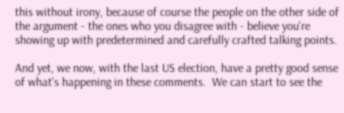this without irony, because of course the people on the other side of the argument - the ones who you disagree with - believe you're showing up with predetermined and carefully crafted talking points.

And yet, we now, with the last US election, have a pretty good sense of what's happening in these comments.  We can start to see the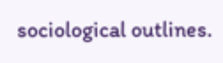sociological outlines.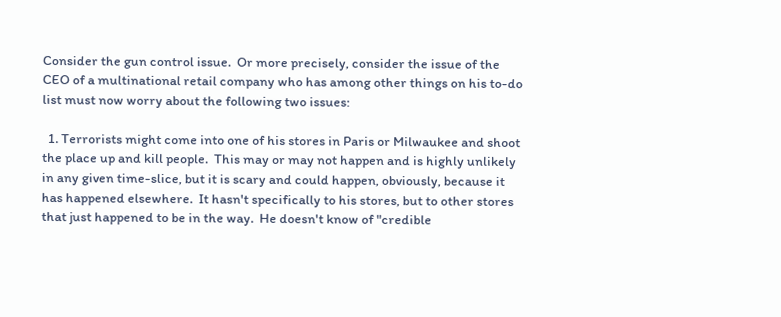Consider the gun control issue.  Or more precisely, consider the issue of the CEO of a multinational retail company who has among other things on his to-do list must now worry about the following two issues:

  1. Terrorists might come into one of his stores in Paris or Milwaukee and shoot the place up and kill people.  This may or may not happen and is highly unlikely in any given time-slice, but it is scary and could happen, obviously, because it has happened elsewhere.  It hasn't specifically to his stores, but to other stores that just happened to be in the way.  He doesn't know of "credible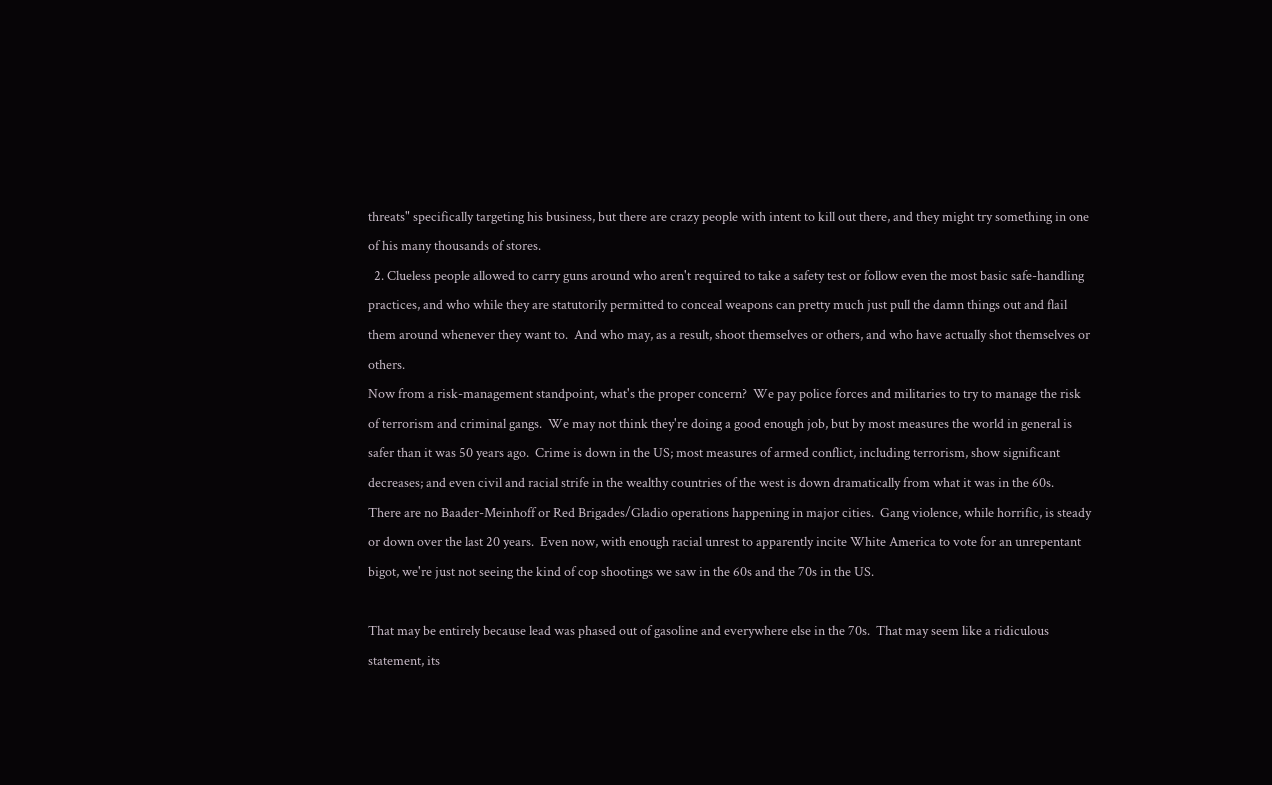threats" specifically targeting his business, but there are crazy people with intent to kill out there, and they might try something in one of his many thousands of stores.
  2. Clueless people allowed to carry guns around who aren't required to take a safety test or follow even the most basic safe-handling practices, and who while they are statutorily permitted to conceal weapons can pretty much just pull the damn things out and flail them around whenever they want to.  And who may, as a result, shoot themselves or others, and who have actually shot themselves or others.
Now from a risk-management standpoint, what's the proper concern?  We pay police forces and militaries to try to manage the risk of terrorism and criminal gangs.  We may not think they're doing a good enough job, but by most measures the world in general is safer than it was 50 years ago.  Crime is down in the US; most measures of armed conflict, including terrorism, show significant decreases; and even civil and racial strife in the wealthy countries of the west is down dramatically from what it was in the 60s.  There are no Baader-Meinhoff or Red Brigades/Gladio operations happening in major cities.  Gang violence, while horrific, is steady or down over the last 20 years.  Even now, with enough racial unrest to apparently incite White America to vote for an unrepentant bigot, we're just not seeing the kind of cop shootings we saw in the 60s and the 70s in the US.

That may be entirely because lead was phased out of gasoline and everywhere else in the 70s.  That may seem like a ridiculous statement, its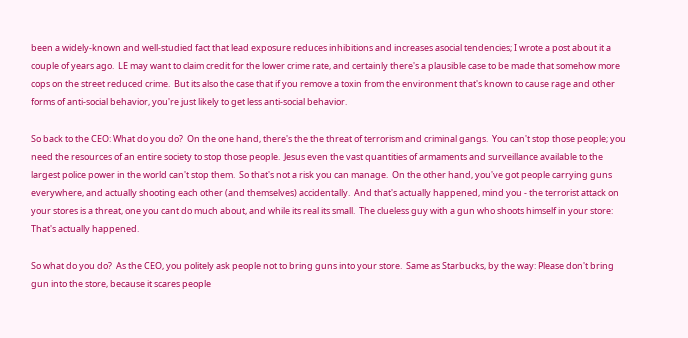been a widely-known and well-studied fact that lead exposure reduces inhibitions and increases asocial tendencies; I wrote a post about it a couple of years ago.  LE may want to claim credit for the lower crime rate, and certainly there's a plausible case to be made that somehow more cops on the street reduced crime.  But its also the case that if you remove a toxin from the environment that's known to cause rage and other forms of anti-social behavior, you're just likely to get less anti-social behavior.

So back to the CEO: What do you do?  On the one hand, there's the the threat of terrorism and criminal gangs.  You can't stop those people; you need the resources of an entire society to stop those people.  Jesus even the vast quantities of armaments and surveillance available to the largest police power in the world can't stop them.  So that's not a risk you can manage.  On the other hand, you've got people carrying guns everywhere, and actually shooting each other (and themselves) accidentally.  And that's actually happened, mind you - the terrorist attack on your stores is a threat, one you cant do much about, and while its real its small.  The clueless guy with a gun who shoots himself in your store: That's actually happened.

So what do you do?  As the CEO, you politely ask people not to bring guns into your store.  Same as Starbucks, by the way: Please don't bring gun into the store, because it scares people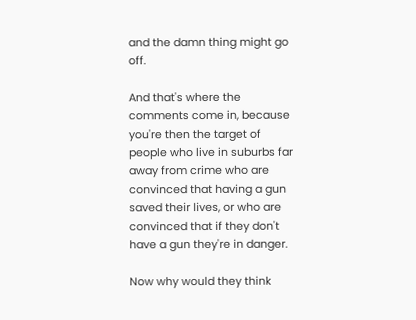and the damn thing might go off.

And that's where the comments come in, because you're then the target of people who live in suburbs far away from crime who are convinced that having a gun saved their lives, or who are convinced that if they don't have a gun they're in danger.

Now why would they think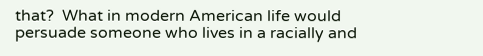that?  What in modern American life would persuade someone who lives in a racially and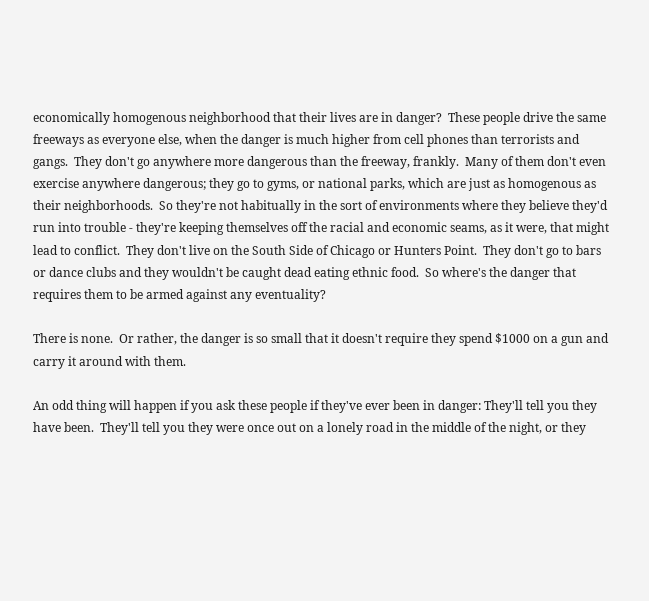economically homogenous neighborhood that their lives are in danger?  These people drive the same freeways as everyone else, when the danger is much higher from cell phones than terrorists and gangs.  They don't go anywhere more dangerous than the freeway, frankly.  Many of them don't even exercise anywhere dangerous; they go to gyms, or national parks, which are just as homogenous as their neighborhoods.  So they're not habitually in the sort of environments where they believe they'd run into trouble - they're keeping themselves off the racial and economic seams, as it were, that might lead to conflict.  They don't live on the South Side of Chicago or Hunters Point.  They don't go to bars or dance clubs and they wouldn't be caught dead eating ethnic food.  So where's the danger that requires them to be armed against any eventuality?

There is none.  Or rather, the danger is so small that it doesn't require they spend $1000 on a gun and carry it around with them.

An odd thing will happen if you ask these people if they've ever been in danger: They'll tell you they have been.  They'll tell you they were once out on a lonely road in the middle of the night, or they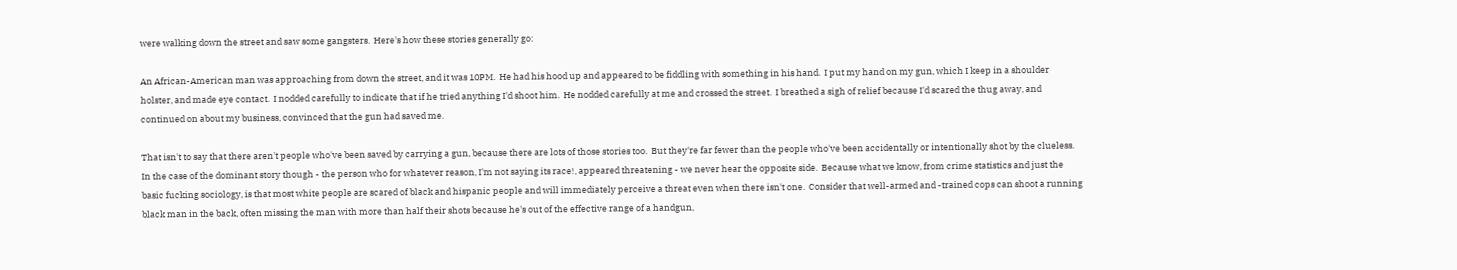were walking down the street and saw some gangsters.  Here's how these stories generally go:

An African-American man was approaching from down the street, and it was 10PM.  He had his hood up and appeared to be fiddling with something in his hand.  I put my hand on my gun, which I keep in a shoulder holster, and made eye contact.  I nodded carefully to indicate that if he tried anything I'd shoot him.  He nodded carefully at me and crossed the street.  I breathed a sigh of relief because I'd scared the thug away, and continued on about my business, convinced that the gun had saved me.

That isn't to say that there aren't people who've been saved by carrying a gun, because there are lots of those stories too.  But they're far fewer than the people who've been accidentally or intentionally shot by the clueless.  In the case of the dominant story though - the person who for whatever reason, I'm not saying its race!, appeared threatening - we never hear the opposite side.  Because what we know, from crime statistics and just the basic fucking sociology, is that most white people are scared of black and hispanic people and will immediately perceive a threat even when there isn't one.  Consider that well-armed and -trained cops can shoot a running black man in the back, often missing the man with more than half their shots because he's out of the effective range of a handgun,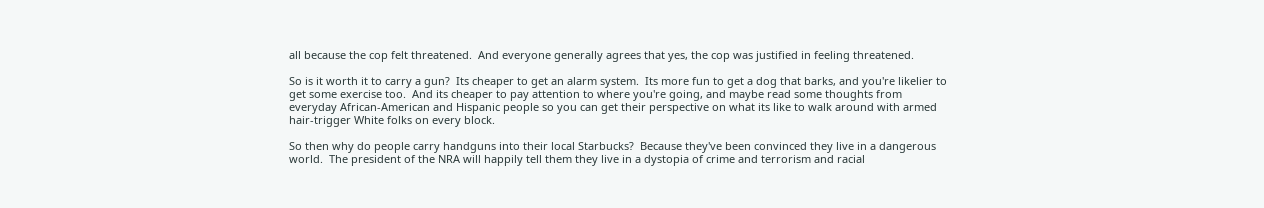all because the cop felt threatened.  And everyone generally agrees that yes, the cop was justified in feeling threatened.

So is it worth it to carry a gun?  Its cheaper to get an alarm system.  Its more fun to get a dog that barks, and you're likelier to get some exercise too.  And its cheaper to pay attention to where you're going, and maybe read some thoughts from everyday African-American and Hispanic people so you can get their perspective on what its like to walk around with armed hair-trigger White folks on every block.

So then why do people carry handguns into their local Starbucks?  Because they've been convinced they live in a dangerous world.  The president of the NRA will happily tell them they live in a dystopia of crime and terrorism and racial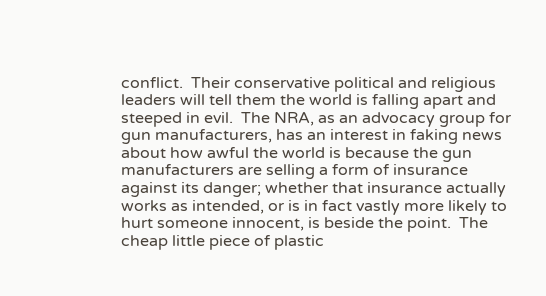conflict.  Their conservative political and religious leaders will tell them the world is falling apart and steeped in evil.  The NRA, as an advocacy group for gun manufacturers, has an interest in faking news about how awful the world is because the gun manufacturers are selling a form of insurance against its danger; whether that insurance actually works as intended, or is in fact vastly more likely to hurt someone innocent, is beside the point.  The cheap little piece of plastic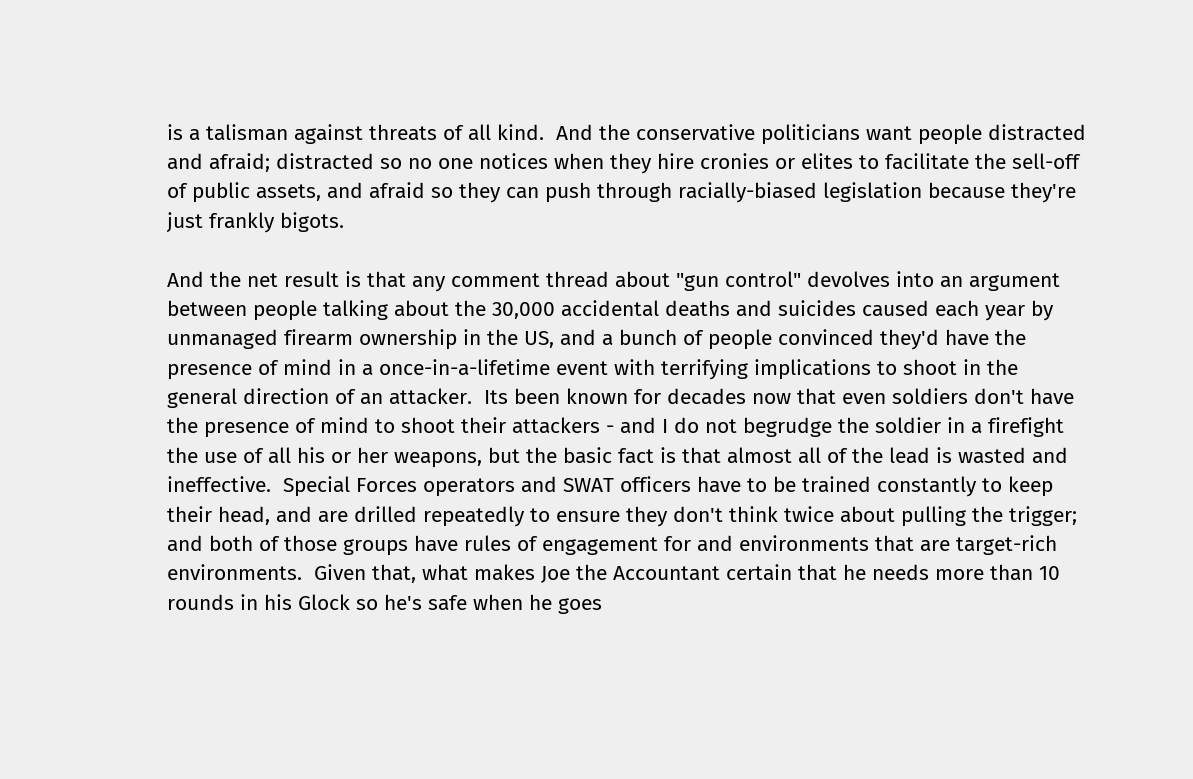is a talisman against threats of all kind.  And the conservative politicians want people distracted and afraid; distracted so no one notices when they hire cronies or elites to facilitate the sell-off of public assets, and afraid so they can push through racially-biased legislation because they're just frankly bigots.

And the net result is that any comment thread about "gun control" devolves into an argument between people talking about the 30,000 accidental deaths and suicides caused each year by unmanaged firearm ownership in the US, and a bunch of people convinced they'd have the presence of mind in a once-in-a-lifetime event with terrifying implications to shoot in the general direction of an attacker.  Its been known for decades now that even soldiers don't have the presence of mind to shoot their attackers - and I do not begrudge the soldier in a firefight the use of all his or her weapons, but the basic fact is that almost all of the lead is wasted and ineffective.  Special Forces operators and SWAT officers have to be trained constantly to keep their head, and are drilled repeatedly to ensure they don't think twice about pulling the trigger; and both of those groups have rules of engagement for and environments that are target-rich environments.  Given that, what makes Joe the Accountant certain that he needs more than 10 rounds in his Glock so he's safe when he goes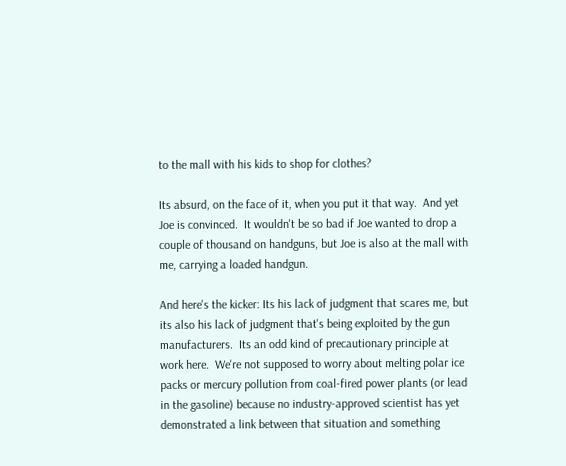to the mall with his kids to shop for clothes?

Its absurd, on the face of it, when you put it that way.  And yet Joe is convinced.  It wouldn't be so bad if Joe wanted to drop a couple of thousand on handguns, but Joe is also at the mall with me, carrying a loaded handgun.

And here's the kicker: Its his lack of judgment that scares me, but its also his lack of judgment that's being exploited by the gun manufacturers.  Its an odd kind of precautionary principle at work here.  We're not supposed to worry about melting polar ice packs or mercury pollution from coal-fired power plants (or lead in the gasoline) because no industry-approved scientist has yet demonstrated a link between that situation and something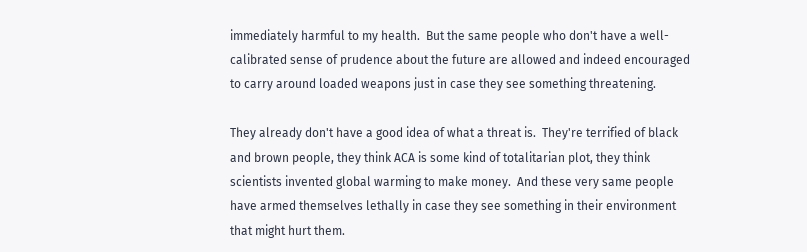immediately harmful to my health.  But the same people who don't have a well-calibrated sense of prudence about the future are allowed and indeed encouraged to carry around loaded weapons just in case they see something threatening.

They already don't have a good idea of what a threat is.  They're terrified of black and brown people, they think ACA is some kind of totalitarian plot, they think scientists invented global warming to make money.  And these very same people have armed themselves lethally in case they see something in their environment that might hurt them.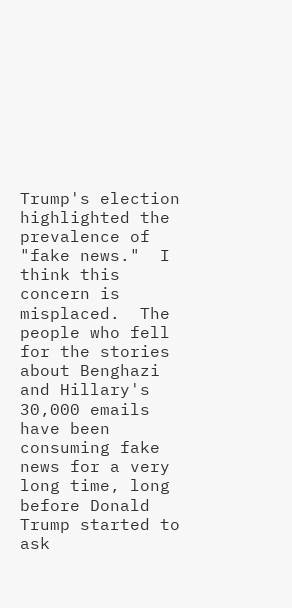Trump's election highlighted the prevalence of "fake news."  I think this concern is misplaced.  The people who fell for the stories about Benghazi and Hillary's 30,000 emails have been consuming fake news for a very long time, long before Donald Trump started to ask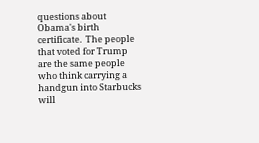questions about Obama's birth certificate.  The people that voted for Trump are the same people who think carrying a handgun into Starbucks will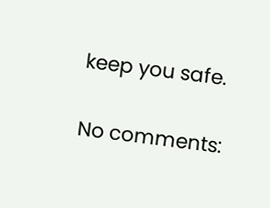keep you safe.

No comments: